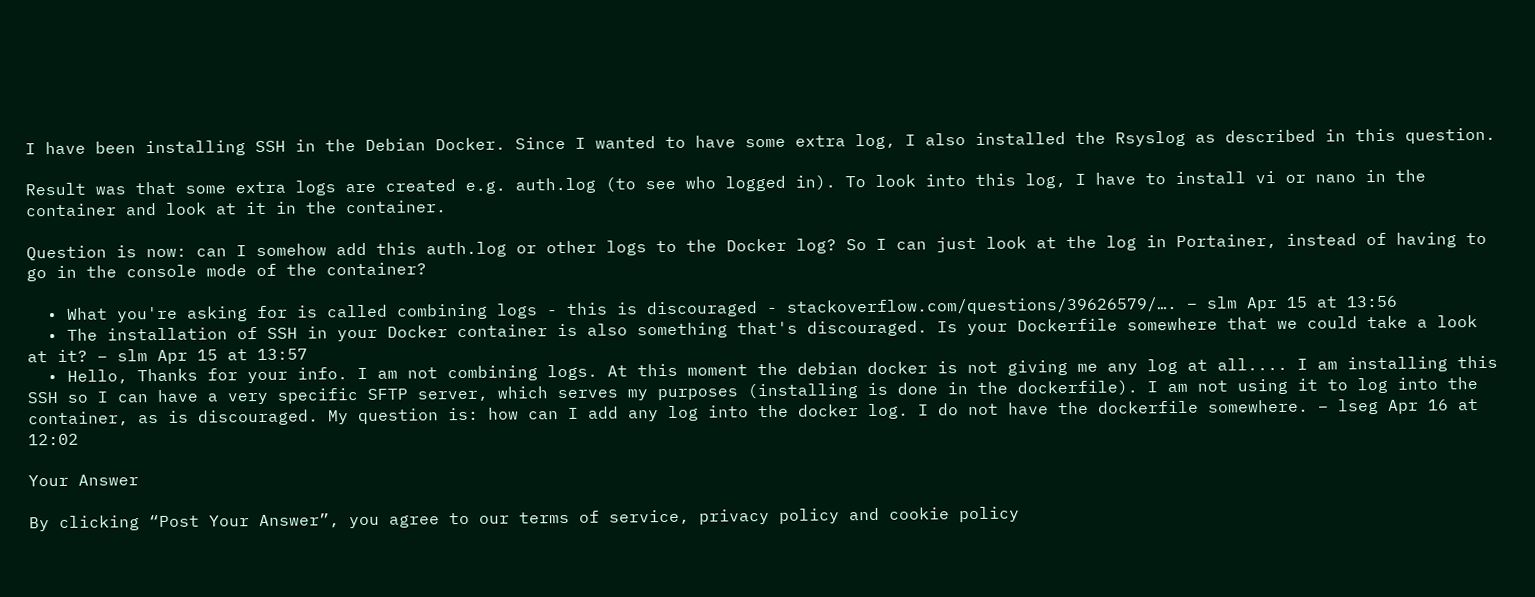I have been installing SSH in the Debian Docker. Since I wanted to have some extra log, I also installed the Rsyslog as described in this question.

Result was that some extra logs are created e.g. auth.log (to see who logged in). To look into this log, I have to install vi or nano in the container and look at it in the container.

Question is now: can I somehow add this auth.log or other logs to the Docker log? So I can just look at the log in Portainer, instead of having to go in the console mode of the container?

  • What you're asking for is called combining logs - this is discouraged - stackoverflow.com/questions/39626579/…. – slm Apr 15 at 13:56
  • The installation of SSH in your Docker container is also something that's discouraged. Is your Dockerfile somewhere that we could take a look at it? – slm Apr 15 at 13:57
  • Hello, Thanks for your info. I am not combining logs. At this moment the debian docker is not giving me any log at all.... I am installing this SSH so I can have a very specific SFTP server, which serves my purposes (installing is done in the dockerfile). I am not using it to log into the container, as is discouraged. My question is: how can I add any log into the docker log. I do not have the dockerfile somewhere. – lseg Apr 16 at 12:02

Your Answer

By clicking “Post Your Answer”, you agree to our terms of service, privacy policy and cookie policy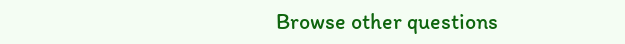Browse other questions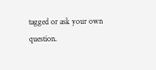tagged or ask your own question.